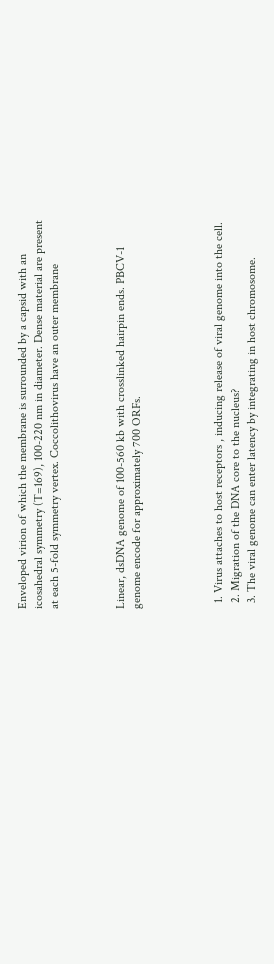Enveloped virion of which the membrane is surrounded by a capsid with an icosahedral symmetry (T=169), 100-220 nm in diameter. Dense material are present at each 5-fold symmetry vertex. Coccolithovirus have an outer membrane



Linear, dsDNA genome of 100-560 kb with crosslinked hairpin ends. PBCV-1 genome encode for approximately 700 ORFs.




  1. Virus attaches to host receptors , inducing release of viral genome into the cell.
  2. Migration of the DNA core to the nucleus?
  3. The viral genome can enter latency by integrating in host chromosome.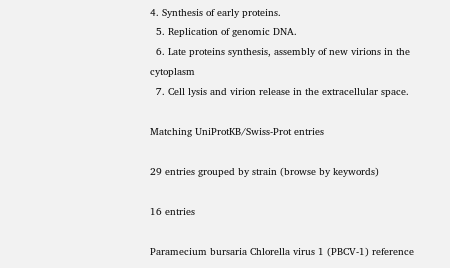4. Synthesis of early proteins.
  5. Replication of genomic DNA.
  6. Late proteins synthesis, assembly of new virions in the cytoplasm
  7. Cell lysis and virion release in the extracellular space.

Matching UniProtKB/Swiss-Prot entries

29 entries grouped by strain (browse by keywords)

16 entries

Paramecium bursaria Chlorella virus 1 (PBCV-1) reference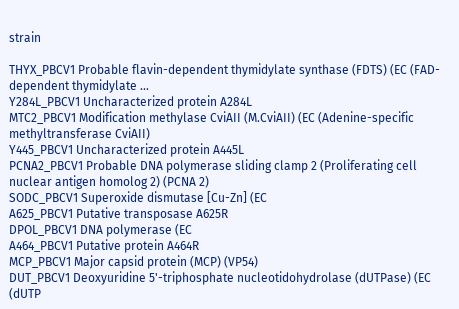strain

THYX_PBCV1 Probable flavin-dependent thymidylate synthase (FDTS) (EC (FAD-dependent thymidylate ...
Y284L_PBCV1 Uncharacterized protein A284L
MTC2_PBCV1 Modification methylase CviAII (M.CviAII) (EC (Adenine-specific methyltransferase CviAII)
Y445_PBCV1 Uncharacterized protein A445L
PCNA2_PBCV1 Probable DNA polymerase sliding clamp 2 (Proliferating cell nuclear antigen homolog 2) (PCNA 2)
SODC_PBCV1 Superoxide dismutase [Cu-Zn] (EC
A625_PBCV1 Putative transposase A625R
DPOL_PBCV1 DNA polymerase (EC
A464_PBCV1 Putative protein A464R
MCP_PBCV1 Major capsid protein (MCP) (VP54)
DUT_PBCV1 Deoxyuridine 5'-triphosphate nucleotidohydrolase (dUTPase) (EC (dUTP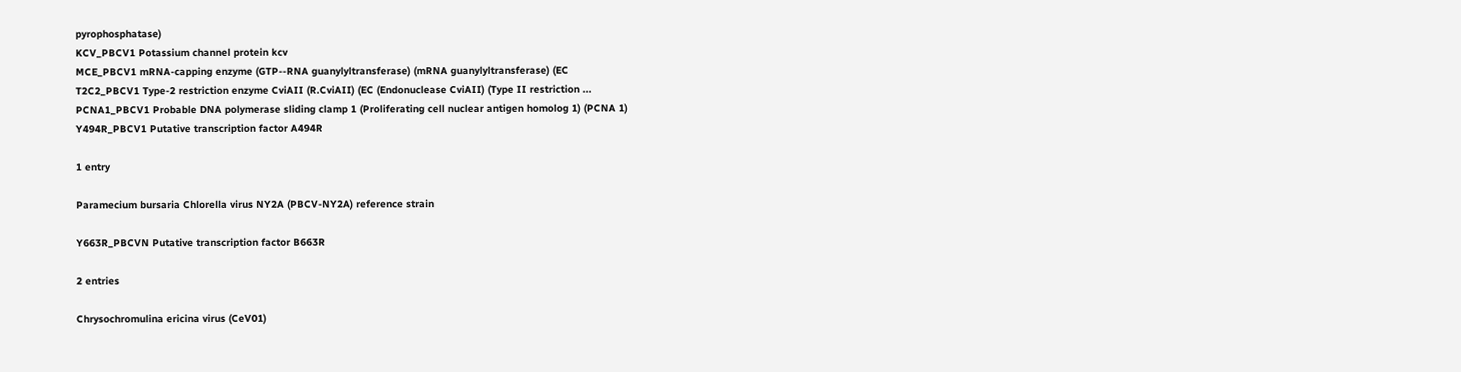pyrophosphatase)
KCV_PBCV1 Potassium channel protein kcv
MCE_PBCV1 mRNA-capping enzyme (GTP--RNA guanylyltransferase) (mRNA guanylyltransferase) (EC
T2C2_PBCV1 Type-2 restriction enzyme CviAII (R.CviAII) (EC (Endonuclease CviAII) (Type II restriction ...
PCNA1_PBCV1 Probable DNA polymerase sliding clamp 1 (Proliferating cell nuclear antigen homolog 1) (PCNA 1)
Y494R_PBCV1 Putative transcription factor A494R

1 entry

Paramecium bursaria Chlorella virus NY2A (PBCV-NY2A) reference strain

Y663R_PBCVN Putative transcription factor B663R

2 entries

Chrysochromulina ericina virus (CeV01)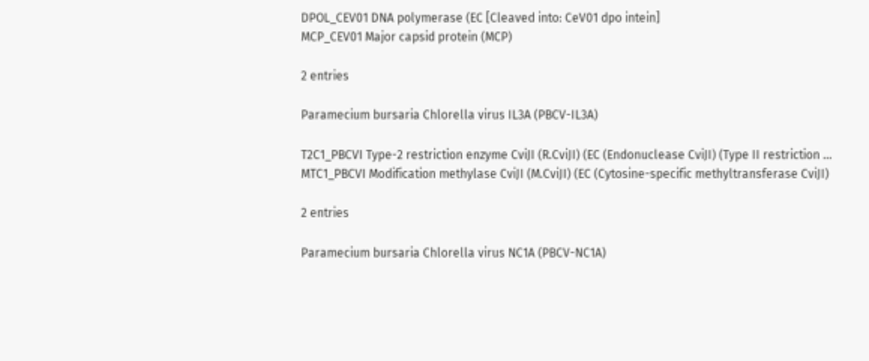DPOL_CEV01 DNA polymerase (EC [Cleaved into: CeV01 dpo intein]
MCP_CEV01 Major capsid protein (MCP)

2 entries

Paramecium bursaria Chlorella virus IL3A (PBCV-IL3A)

T2C1_PBCVI Type-2 restriction enzyme CviJI (R.CviJI) (EC (Endonuclease CviJI) (Type II restriction ...
MTC1_PBCVI Modification methylase CviJI (M.CviJI) (EC (Cytosine-specific methyltransferase CviJI)

2 entries

Paramecium bursaria Chlorella virus NC1A (PBCV-NC1A)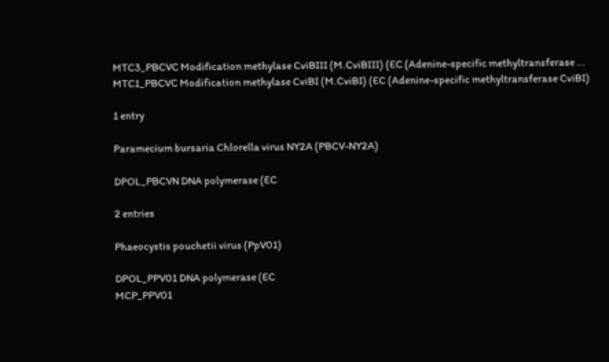MTC3_PBCVC Modification methylase CviBIII (M.CviBIII) (EC (Adenine-specific methyltransferase ...
MTC1_PBCVC Modification methylase CviBI (M.CviBI) (EC (Adenine-specific methyltransferase CviBI)

1 entry

Paramecium bursaria Chlorella virus NY2A (PBCV-NY2A)

DPOL_PBCVN DNA polymerase (EC

2 entries

Phaeocystis pouchetii virus (PpV01)

DPOL_PPV01 DNA polymerase (EC
MCP_PPV01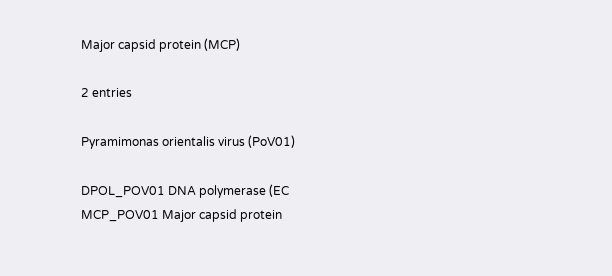Major capsid protein (MCP)

2 entries

Pyramimonas orientalis virus (PoV01)

DPOL_POV01 DNA polymerase (EC
MCP_POV01 Major capsid protein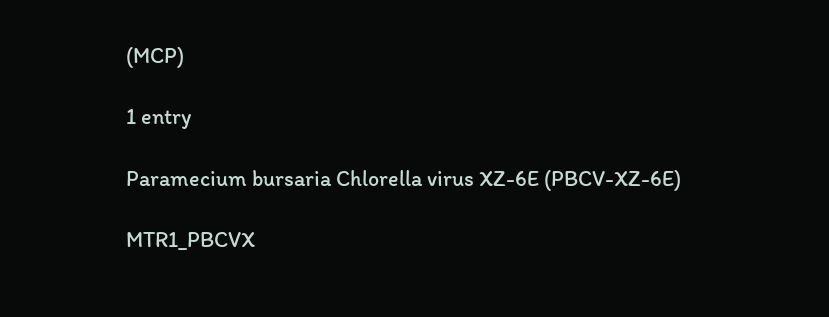(MCP)

1 entry

Paramecium bursaria Chlorella virus XZ-6E (PBCV-XZ-6E)

MTR1_PBCVX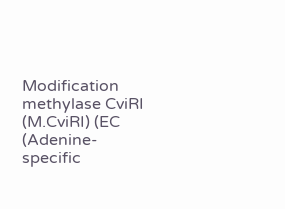Modification methylase CviRI (M.CviRI) (EC (Adenine-specific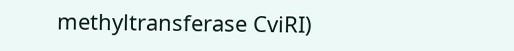methyltransferase CviRI)